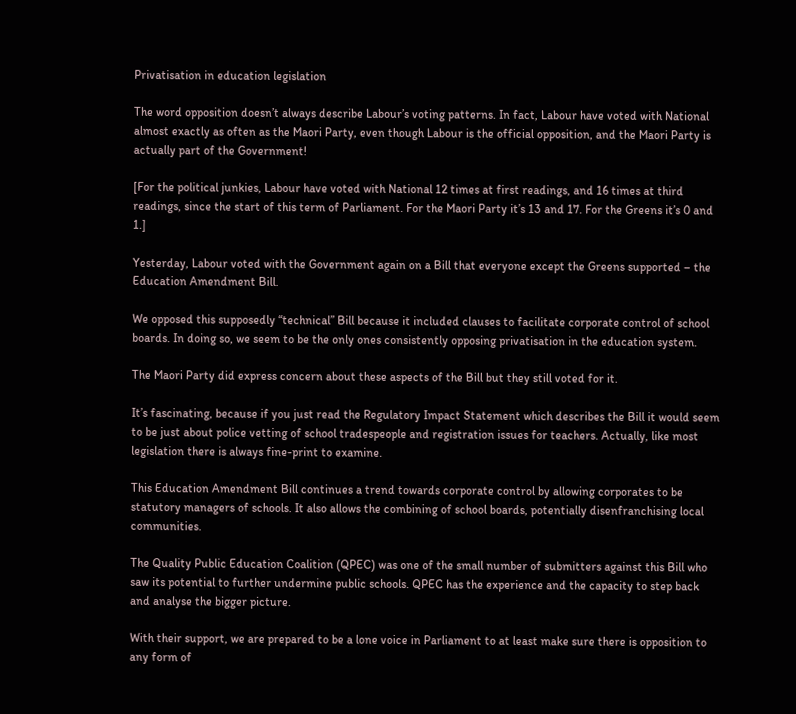Privatisation in education legislation

The word opposition doesn’t always describe Labour’s voting patterns. In fact, Labour have voted with National almost exactly as often as the Maori Party, even though Labour is the official opposition, and the Maori Party is actually part of the Government!

[For the political junkies, Labour have voted with National 12 times at first readings, and 16 times at third readings, since the start of this term of Parliament. For the Maori Party it’s 13 and 17. For the Greens it’s 0 and 1.]

Yesterday, Labour voted with the Government again on a Bill that everyone except the Greens supported – the Education Amendment Bill.

We opposed this supposedly “technical” Bill because it included clauses to facilitate corporate control of school boards. In doing so, we seem to be the only ones consistently opposing privatisation in the education system.

The Maori Party did express concern about these aspects of the Bill but they still voted for it.

It’s fascinating, because if you just read the Regulatory Impact Statement which describes the Bill it would seem to be just about police vetting of school tradespeople and registration issues for teachers. Actually, like most legislation there is always fine-print to examine.

This Education Amendment Bill continues a trend towards corporate control by allowing corporates to be statutory managers of schools. It also allows the combining of school boards, potentially disenfranchising local communities.

The Quality Public Education Coalition (QPEC) was one of the small number of submitters against this Bill who saw its potential to further undermine public schools. QPEC has the experience and the capacity to step back and analyse the bigger picture.

With their support, we are prepared to be a lone voice in Parliament to at least make sure there is opposition to any form of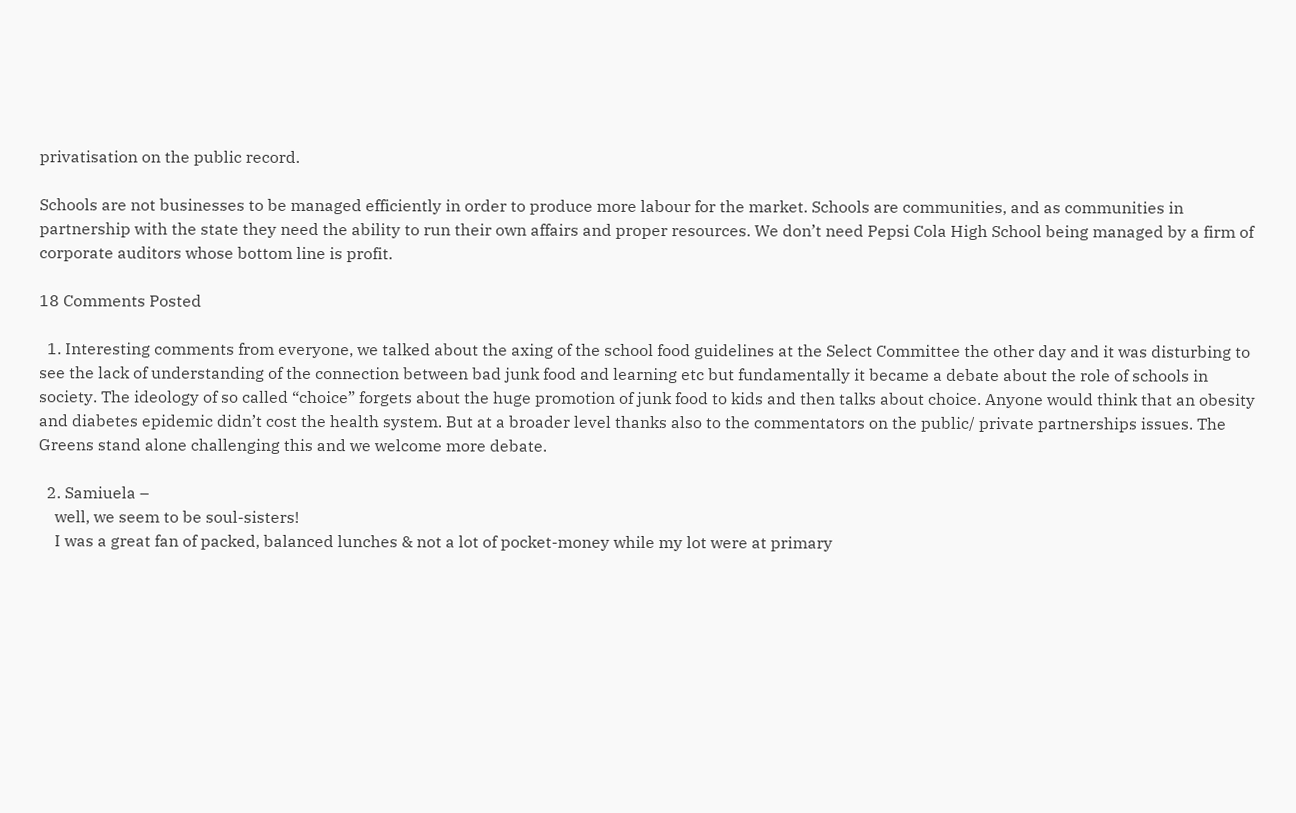privatisation on the public record.

Schools are not businesses to be managed efficiently in order to produce more labour for the market. Schools are communities, and as communities in partnership with the state they need the ability to run their own affairs and proper resources. We don’t need Pepsi Cola High School being managed by a firm of corporate auditors whose bottom line is profit.

18 Comments Posted

  1. Interesting comments from everyone, we talked about the axing of the school food guidelines at the Select Committee the other day and it was disturbing to see the lack of understanding of the connection between bad junk food and learning etc but fundamentally it became a debate about the role of schools in society. The ideology of so called “choice” forgets about the huge promotion of junk food to kids and then talks about choice. Anyone would think that an obesity and diabetes epidemic didn’t cost the health system. But at a broader level thanks also to the commentators on the public/ private partnerships issues. The Greens stand alone challenging this and we welcome more debate.

  2. Samiuela –
    well, we seem to be soul-sisters!
    I was a great fan of packed, balanced lunches & not a lot of pocket-money while my lot were at primary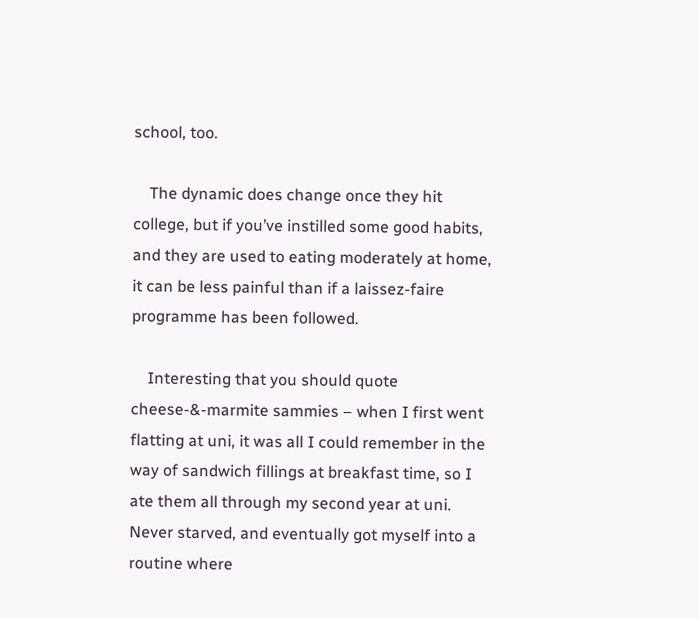school, too.

    The dynamic does change once they hit college, but if you’ve instilled some good habits, and they are used to eating moderately at home, it can be less painful than if a laissez-faire programme has been followed.

    Interesting that you should quote cheese-&-marmite sammies – when I first went flatting at uni, it was all I could remember in the way of sandwich fillings at breakfast time, so I ate them all through my second year at uni. Never starved, and eventually got myself into a routine where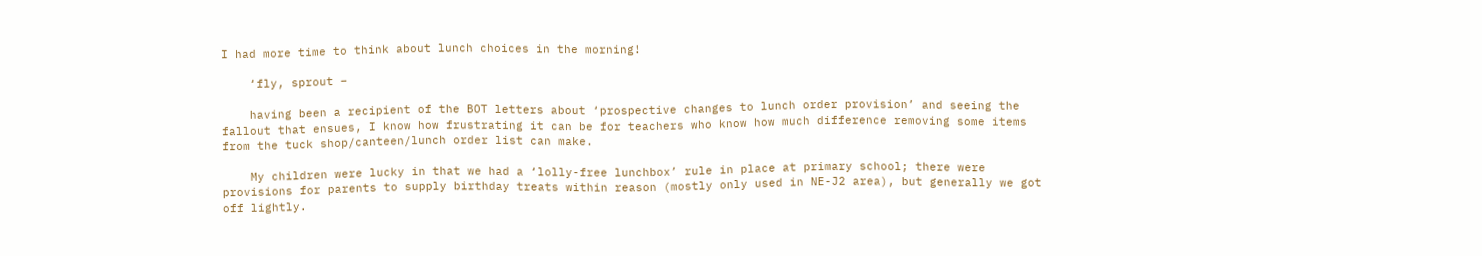I had more time to think about lunch choices in the morning!

    ‘fly, sprout –

    having been a recipient of the BOT letters about ‘prospective changes to lunch order provision’ and seeing the fallout that ensues, I know how frustrating it can be for teachers who know how much difference removing some items from the tuck shop/canteen/lunch order list can make.

    My children were lucky in that we had a ‘lolly-free lunchbox’ rule in place at primary school; there were provisions for parents to supply birthday treats within reason (mostly only used in NE-J2 area), but generally we got off lightly.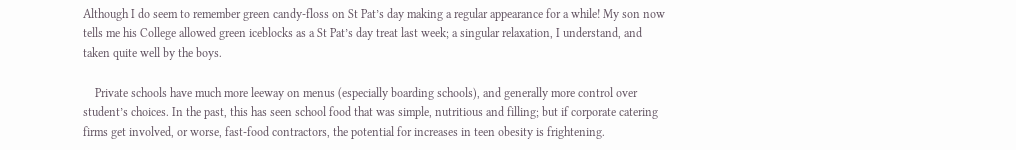Although I do seem to remember green candy-floss on St Pat’s day making a regular appearance for a while! My son now tells me his College allowed green iceblocks as a St Pat’s day treat last week; a singular relaxation, I understand, and taken quite well by the boys.

    Private schools have much more leeway on menus (especially boarding schools), and generally more control over student’s choices. In the past, this has seen school food that was simple, nutritious and filling; but if corporate catering firms get involved, or worse, fast-food contractors, the potential for increases in teen obesity is frightening.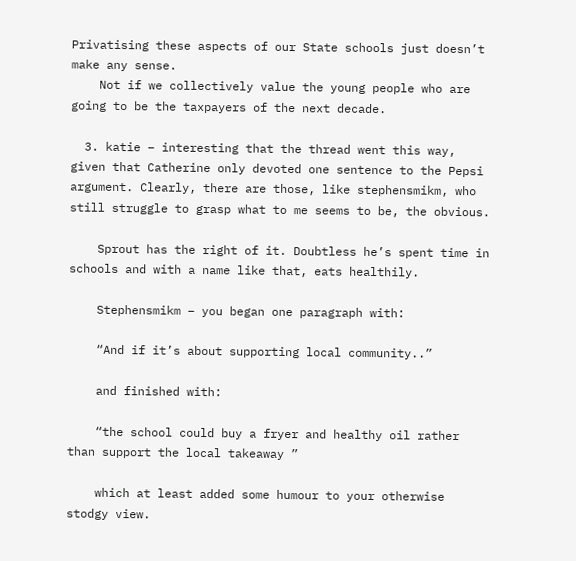Privatising these aspects of our State schools just doesn’t make any sense.
    Not if we collectively value the young people who are going to be the taxpayers of the next decade.

  3. katie – interesting that the thread went this way, given that Catherine only devoted one sentence to the Pepsi argument. Clearly, there are those, like stephensmikm, who still struggle to grasp what to me seems to be, the obvious.

    Sprout has the right of it. Doubtless he’s spent time in schools and with a name like that, eats healthily.

    Stephensmikm – you began one paragraph with:

    “And if it’s about supporting local community..”

    and finished with:

    “the school could buy a fryer and healthy oil rather than support the local takeaway ”

    which at least added some humour to your otherwise stodgy view.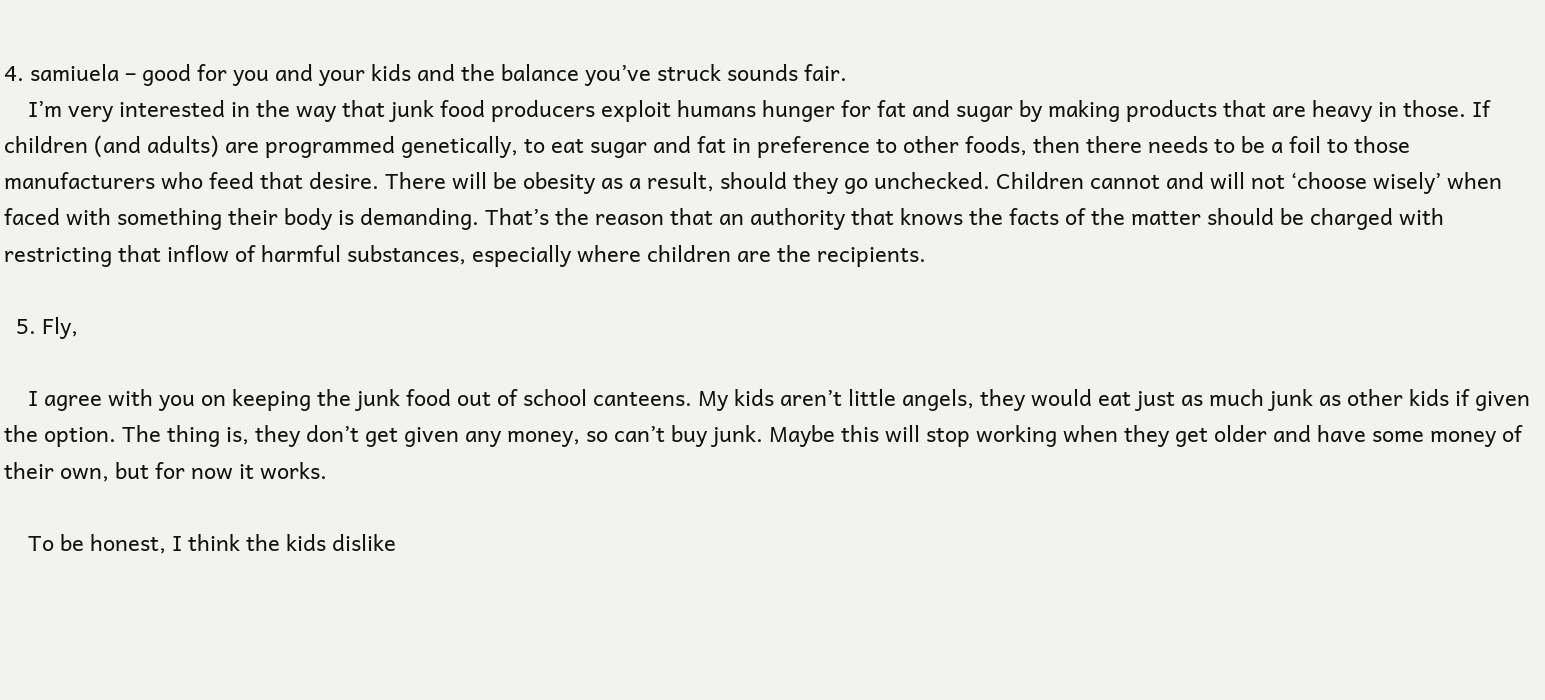4. samiuela – good for you and your kids and the balance you’ve struck sounds fair.
    I’m very interested in the way that junk food producers exploit humans hunger for fat and sugar by making products that are heavy in those. If children (and adults) are programmed genetically, to eat sugar and fat in preference to other foods, then there needs to be a foil to those manufacturers who feed that desire. There will be obesity as a result, should they go unchecked. Children cannot and will not ‘choose wisely’ when faced with something their body is demanding. That’s the reason that an authority that knows the facts of the matter should be charged with restricting that inflow of harmful substances, especially where children are the recipients.

  5. Fly,

    I agree with you on keeping the junk food out of school canteens. My kids aren’t little angels, they would eat just as much junk as other kids if given the option. The thing is, they don’t get given any money, so can’t buy junk. Maybe this will stop working when they get older and have some money of their own, but for now it works.

    To be honest, I think the kids dislike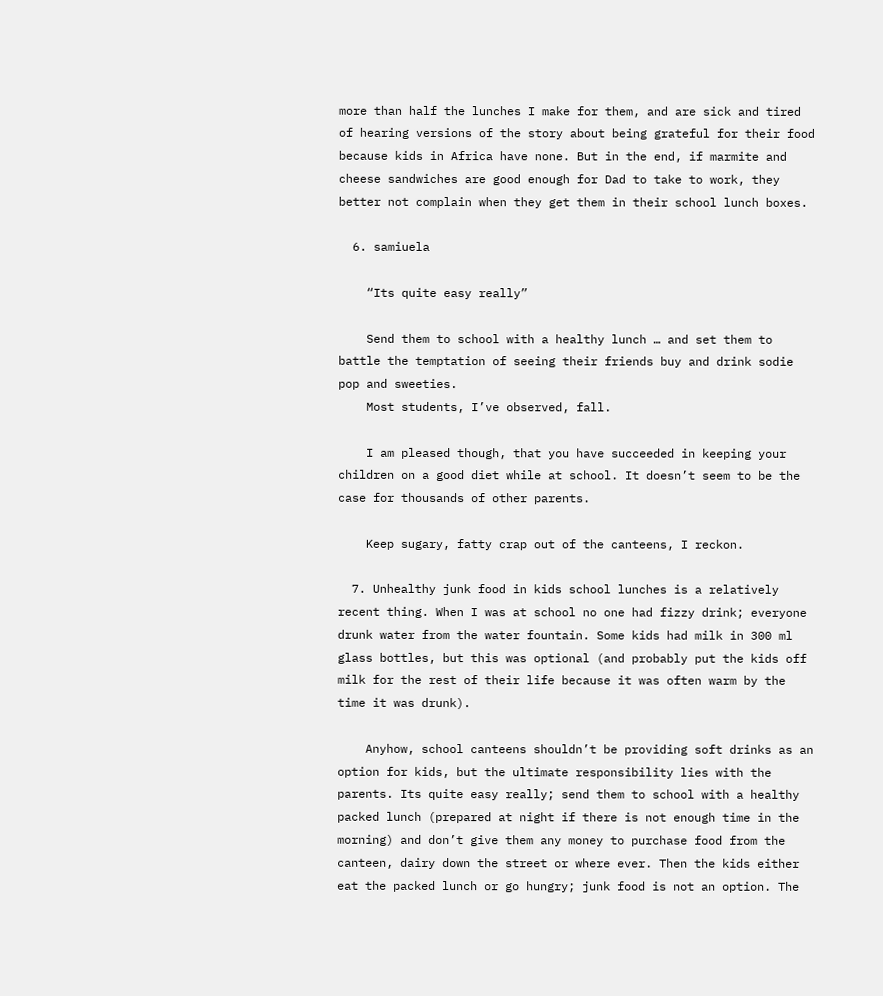more than half the lunches I make for them, and are sick and tired of hearing versions of the story about being grateful for their food because kids in Africa have none. But in the end, if marmite and cheese sandwiches are good enough for Dad to take to work, they better not complain when they get them in their school lunch boxes.

  6. samiuela

    “Its quite easy really”

    Send them to school with a healthy lunch … and set them to battle the temptation of seeing their friends buy and drink sodie pop and sweeties.
    Most students, I’ve observed, fall.

    I am pleased though, that you have succeeded in keeping your children on a good diet while at school. It doesn’t seem to be the case for thousands of other parents.

    Keep sugary, fatty crap out of the canteens, I reckon.

  7. Unhealthy junk food in kids school lunches is a relatively recent thing. When I was at school no one had fizzy drink; everyone drunk water from the water fountain. Some kids had milk in 300 ml glass bottles, but this was optional (and probably put the kids off milk for the rest of their life because it was often warm by the time it was drunk).

    Anyhow, school canteens shouldn’t be providing soft drinks as an option for kids, but the ultimate responsibility lies with the parents. Its quite easy really; send them to school with a healthy packed lunch (prepared at night if there is not enough time in the morning) and don’t give them any money to purchase food from the canteen, dairy down the street or where ever. Then the kids either eat the packed lunch or go hungry; junk food is not an option. The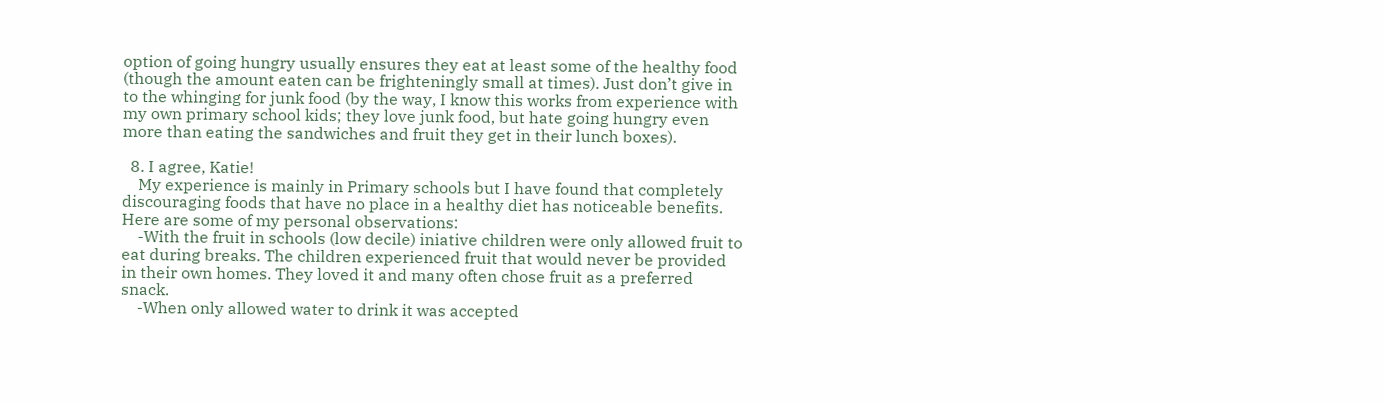option of going hungry usually ensures they eat at least some of the healthy food (though the amount eaten can be frighteningly small at times). Just don’t give in to the whinging for junk food (by the way, I know this works from experience with my own primary school kids; they love junk food, but hate going hungry even more than eating the sandwiches and fruit they get in their lunch boxes).

  8. I agree, Katie!
    My experience is mainly in Primary schools but I have found that completely discouraging foods that have no place in a healthy diet has noticeable benefits. Here are some of my personal observations:
    -With the fruit in schools (low decile) iniative children were only allowed fruit to eat during breaks. The children experienced fruit that would never be provided in their own homes. They loved it and many often chose fruit as a preferred snack.
    -When only allowed water to drink it was accepted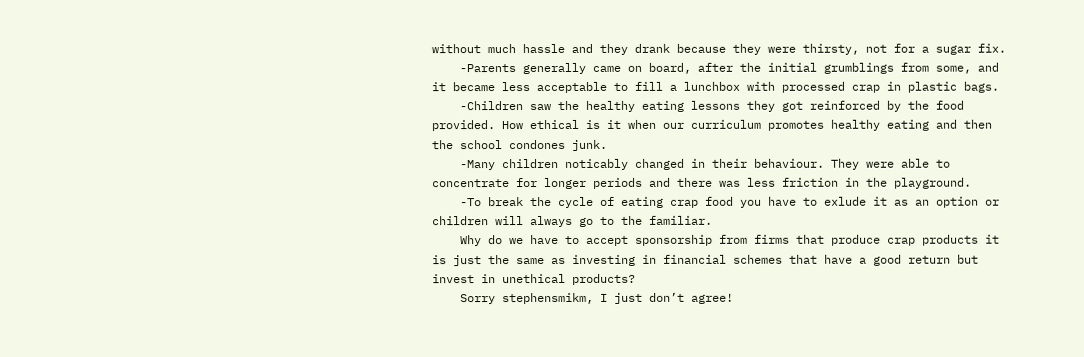without much hassle and they drank because they were thirsty, not for a sugar fix.
    -Parents generally came on board, after the initial grumblings from some, and it became less acceptable to fill a lunchbox with processed crap in plastic bags.
    -Children saw the healthy eating lessons they got reinforced by the food provided. How ethical is it when our curriculum promotes healthy eating and then the school condones junk.
    -Many children noticably changed in their behaviour. They were able to concentrate for longer periods and there was less friction in the playground.
    -To break the cycle of eating crap food you have to exlude it as an option or children will always go to the familiar.
    Why do we have to accept sponsorship from firms that produce crap products it is just the same as investing in financial schemes that have a good return but invest in unethical products?
    Sorry stephensmikm, I just don’t agree!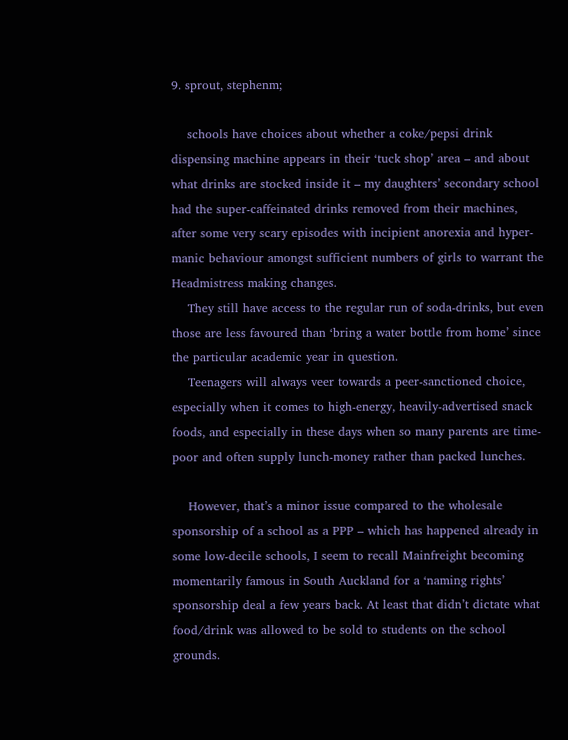9. sprout, stephenm;

    schools have choices about whether a coke/pepsi drink dispensing machine appears in their ‘tuck shop’ area – and about what drinks are stocked inside it – my daughters’ secondary school had the super-caffeinated drinks removed from their machines, after some very scary episodes with incipient anorexia and hyper-manic behaviour amongst sufficient numbers of girls to warrant the Headmistress making changes.
    They still have access to the regular run of soda-drinks, but even those are less favoured than ‘bring a water bottle from home’ since the particular academic year in question.
    Teenagers will always veer towards a peer-sanctioned choice, especially when it comes to high-energy, heavily-advertised snack foods, and especially in these days when so many parents are time-poor and often supply lunch-money rather than packed lunches.

    However, that’s a minor issue compared to the wholesale sponsorship of a school as a PPP – which has happened already in some low-decile schools, I seem to recall Mainfreight becoming momentarily famous in South Auckland for a ‘naming rights’ sponsorship deal a few years back. At least that didn’t dictate what food/drink was allowed to be sold to students on the school grounds.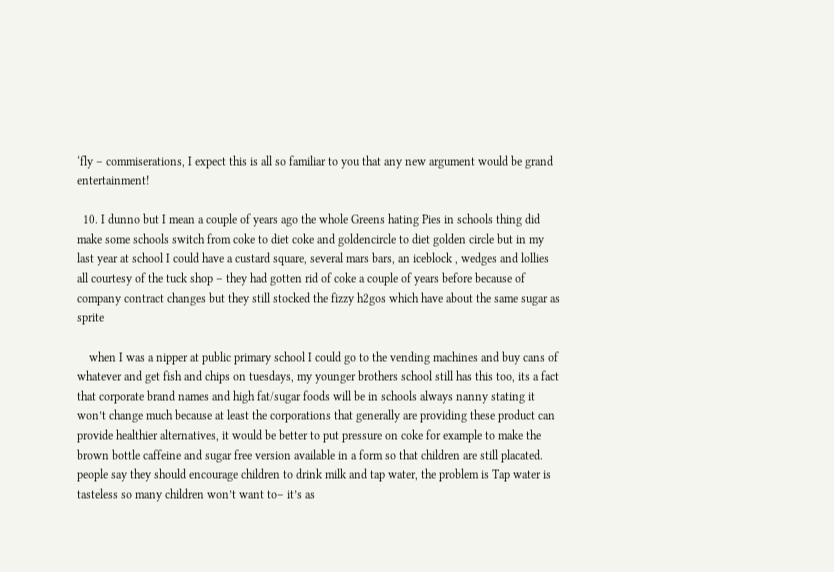‘fly – commiserations, I expect this is all so familiar to you that any new argument would be grand entertainment!

  10. I dunno but I mean a couple of years ago the whole Greens hating Pies in schools thing did make some schools switch from coke to diet coke and goldencircle to diet golden circle but in my last year at school I could have a custard square, several mars bars, an iceblock , wedges and lollies all courtesy of the tuck shop – they had gotten rid of coke a couple of years before because of company contract changes but they still stocked the fizzy h2gos which have about the same sugar as sprite

    when I was a nipper at public primary school I could go to the vending machines and buy cans of whatever and get fish and chips on tuesdays, my younger brothers school still has this too, its a fact that corporate brand names and high fat/sugar foods will be in schools always nanny stating it won’t change much because at least the corporations that generally are providing these product can provide healthier alternatives, it would be better to put pressure on coke for example to make the brown bottle caffeine and sugar free version available in a form so that children are still placated. people say they should encourage children to drink milk and tap water, the problem is Tap water is tasteless so many children won’t want to– it’s as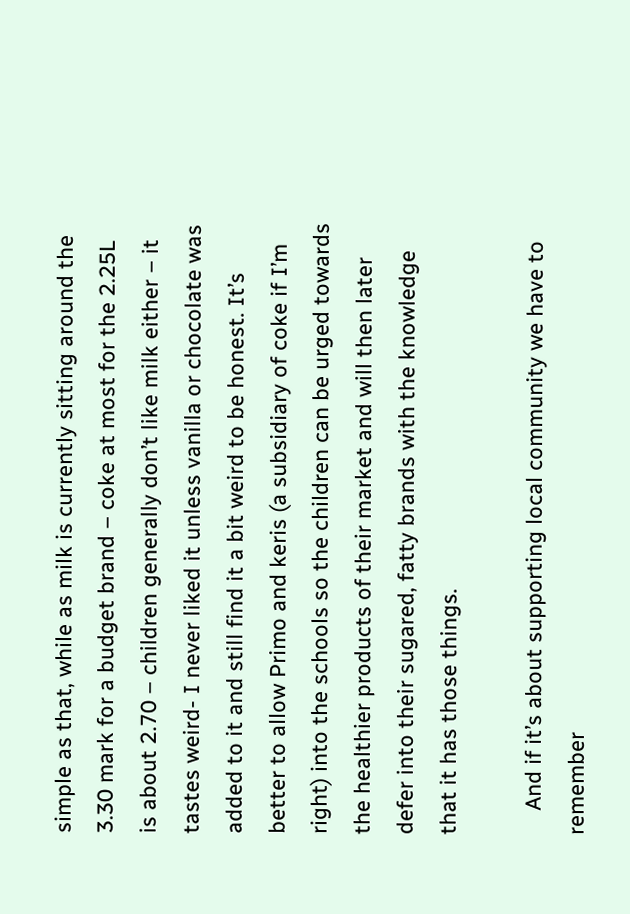simple as that, while as milk is currently sitting around the 3.30 mark for a budget brand – coke at most for the 2.25L is about 2.70 – children generally don’t like milk either – it tastes weird- I never liked it unless vanilla or chocolate was added to it and still find it a bit weird to be honest. It’s better to allow Primo and keris (a subsidiary of coke if I’m right) into the schools so the children can be urged towards the healthier products of their market and will then later defer into their sugared, fatty brands with the knowledge that it has those things.

    And if it’s about supporting local community we have to remember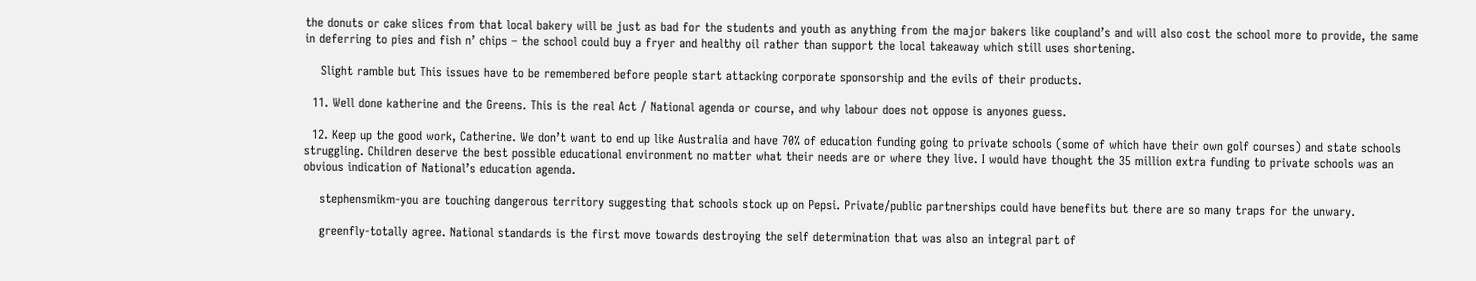the donuts or cake slices from that local bakery will be just as bad for the students and youth as anything from the major bakers like coupland’s and will also cost the school more to provide, the same in deferring to pies and fish n’ chips – the school could buy a fryer and healthy oil rather than support the local takeaway which still uses shortening.

    Slight ramble but This issues have to be remembered before people start attacking corporate sponsorship and the evils of their products.

  11. Well done katherine and the Greens. This is the real Act / National agenda or course, and why labour does not oppose is anyones guess.

  12. Keep up the good work, Catherine. We don’t want to end up like Australia and have 70% of education funding going to private schools (some of which have their own golf courses) and state schools struggling. Children deserve the best possible educational environment no matter what their needs are or where they live. I would have thought the 35 million extra funding to private schools was an obvious indication of National’s education agenda.

    stephensmikm-you are touching dangerous territory suggesting that schools stock up on Pepsi. Private/public partnerships could have benefits but there are so many traps for the unwary.

    greenfly-totally agree. National standards is the first move towards destroying the self determination that was also an integral part of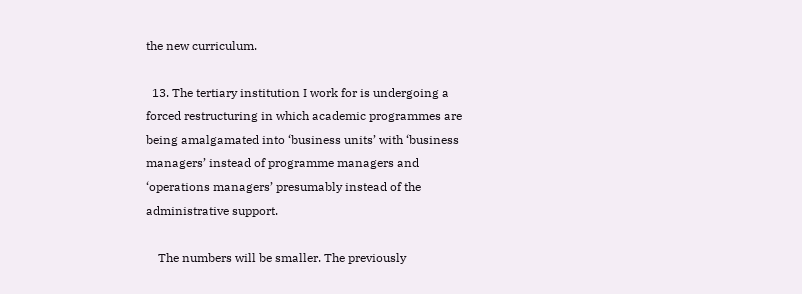the new curriculum.

  13. The tertiary institution I work for is undergoing a forced restructuring in which academic programmes are being amalgamated into ‘business units’ with ‘business managers’ instead of programme managers and ‘operations managers’ presumably instead of the administrative support.

    The numbers will be smaller. The previously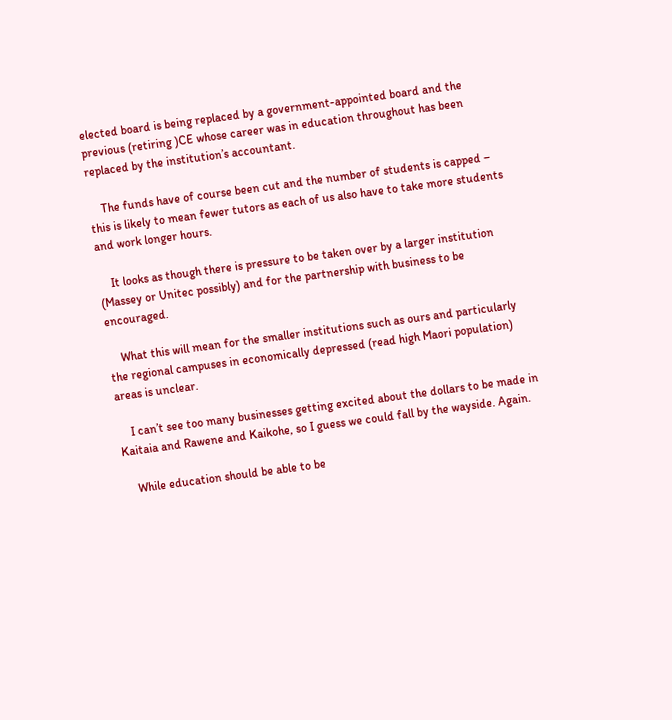elected board is being replaced by a government-appointed board and the previous (retiring )CE whose career was in education throughout has been replaced by the institution’s accountant.

    The funds have of course been cut and the number of students is capped – this is likely to mean fewer tutors as each of us also have to take more students and work longer hours.

    It looks as though there is pressure to be taken over by a larger institution (Massey or Unitec possibly) and for the partnership with business to be encouraged.

    What this will mean for the smaller institutions such as ours and particularly the regional campuses in economically depressed (read high Maori population) areas is unclear.

    I can’t see too many businesses getting excited about the dollars to be made in Kaitaia and Rawene and Kaikohe, so I guess we could fall by the wayside. Again.

    While education should be able to be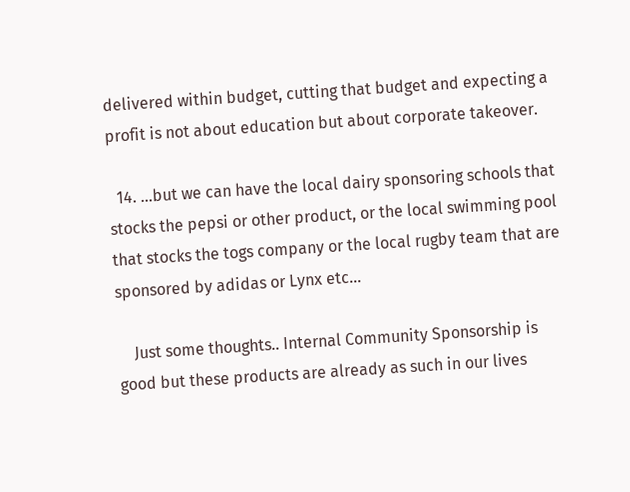delivered within budget, cutting that budget and expecting a profit is not about education but about corporate takeover.

  14. …but we can have the local dairy sponsoring schools that stocks the pepsi or other product, or the local swimming pool that stocks the togs company or the local rugby team that are sponsored by adidas or Lynx etc…

    Just some thoughts.. Internal Community Sponsorship is good but these products are already as such in our lives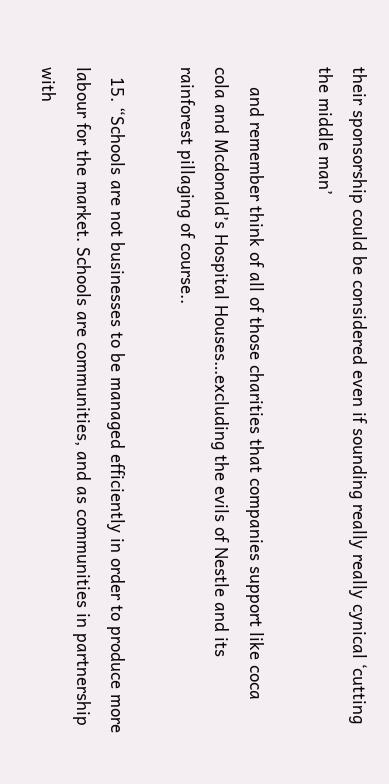their sponsorship could be considered even if sounding really really cynical ‘cutting the middle man’

    and remember think of all of those charities that companies support like coca cola and Mcdonald’s Hospital Houses…excluding the evils of Nestle and its rainforest pillaging of course..

  15. “Schools are not businesses to be managed efficiently in order to produce more labour for the market. Schools are communities, and as communities in partnership with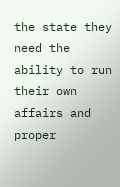the state they need the ability to run their own affairs and proper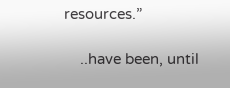resources.”

    ..have been, until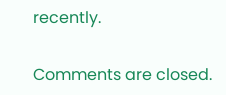recently.

Comments are closed.